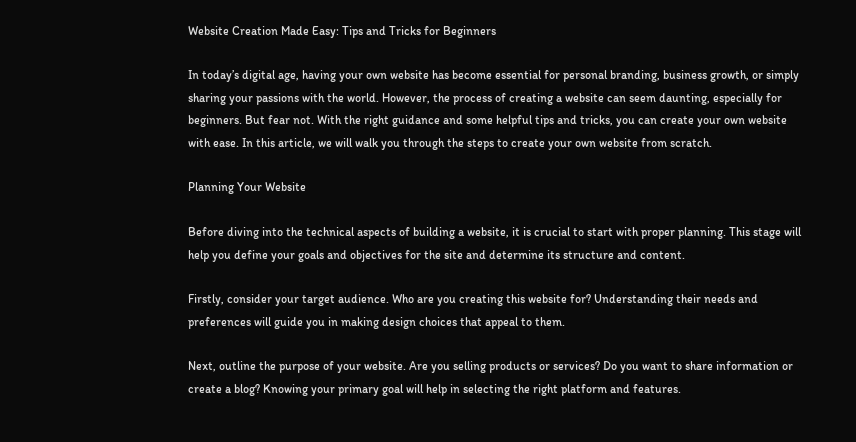Website Creation Made Easy: Tips and Tricks for Beginners

In today’s digital age, having your own website has become essential for personal branding, business growth, or simply sharing your passions with the world. However, the process of creating a website can seem daunting, especially for beginners. But fear not. With the right guidance and some helpful tips and tricks, you can create your own website with ease. In this article, we will walk you through the steps to create your own website from scratch.

Planning Your Website

Before diving into the technical aspects of building a website, it is crucial to start with proper planning. This stage will help you define your goals and objectives for the site and determine its structure and content.

Firstly, consider your target audience. Who are you creating this website for? Understanding their needs and preferences will guide you in making design choices that appeal to them.

Next, outline the purpose of your website. Are you selling products or services? Do you want to share information or create a blog? Knowing your primary goal will help in selecting the right platform and features.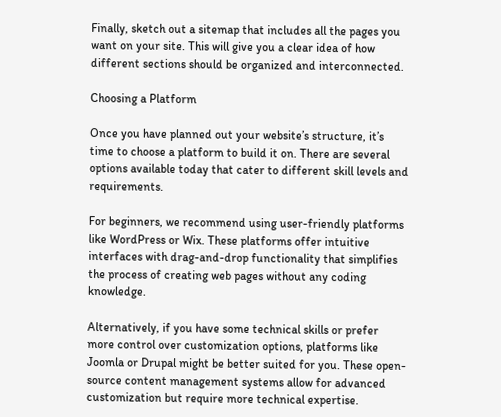Finally, sketch out a sitemap that includes all the pages you want on your site. This will give you a clear idea of how different sections should be organized and interconnected.

Choosing a Platform

Once you have planned out your website’s structure, it’s time to choose a platform to build it on. There are several options available today that cater to different skill levels and requirements.

For beginners, we recommend using user-friendly platforms like WordPress or Wix. These platforms offer intuitive interfaces with drag-and-drop functionality that simplifies the process of creating web pages without any coding knowledge.

Alternatively, if you have some technical skills or prefer more control over customization options, platforms like Joomla or Drupal might be better suited for you. These open-source content management systems allow for advanced customization but require more technical expertise.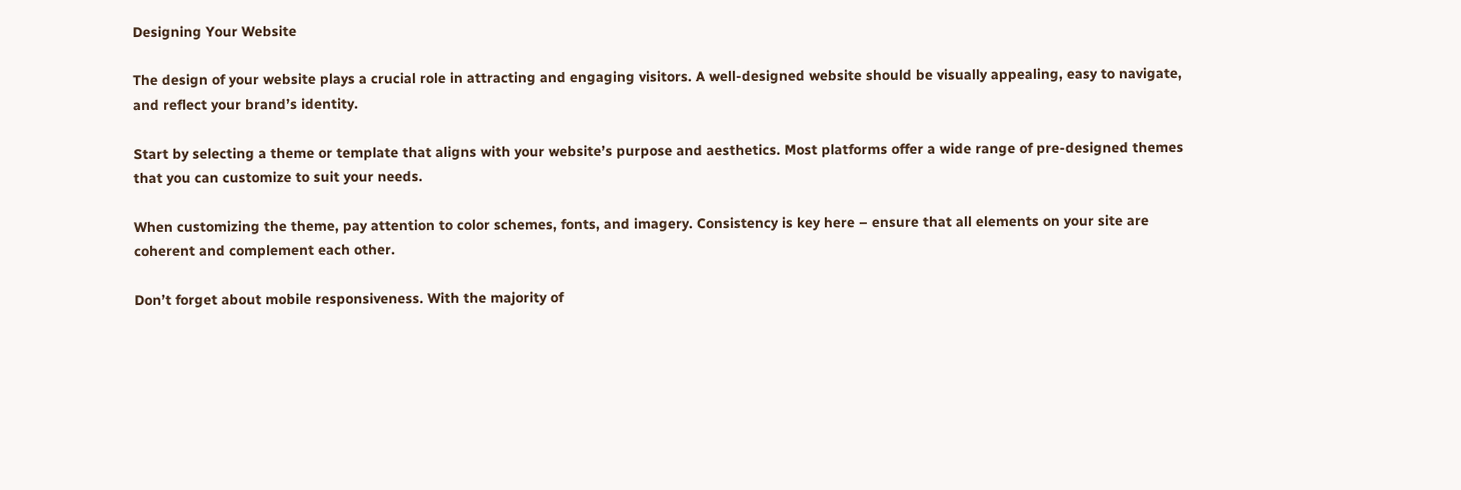Designing Your Website

The design of your website plays a crucial role in attracting and engaging visitors. A well-designed website should be visually appealing, easy to navigate, and reflect your brand’s identity.

Start by selecting a theme or template that aligns with your website’s purpose and aesthetics. Most platforms offer a wide range of pre-designed themes that you can customize to suit your needs.

When customizing the theme, pay attention to color schemes, fonts, and imagery. Consistency is key here – ensure that all elements on your site are coherent and complement each other.

Don’t forget about mobile responsiveness. With the majority of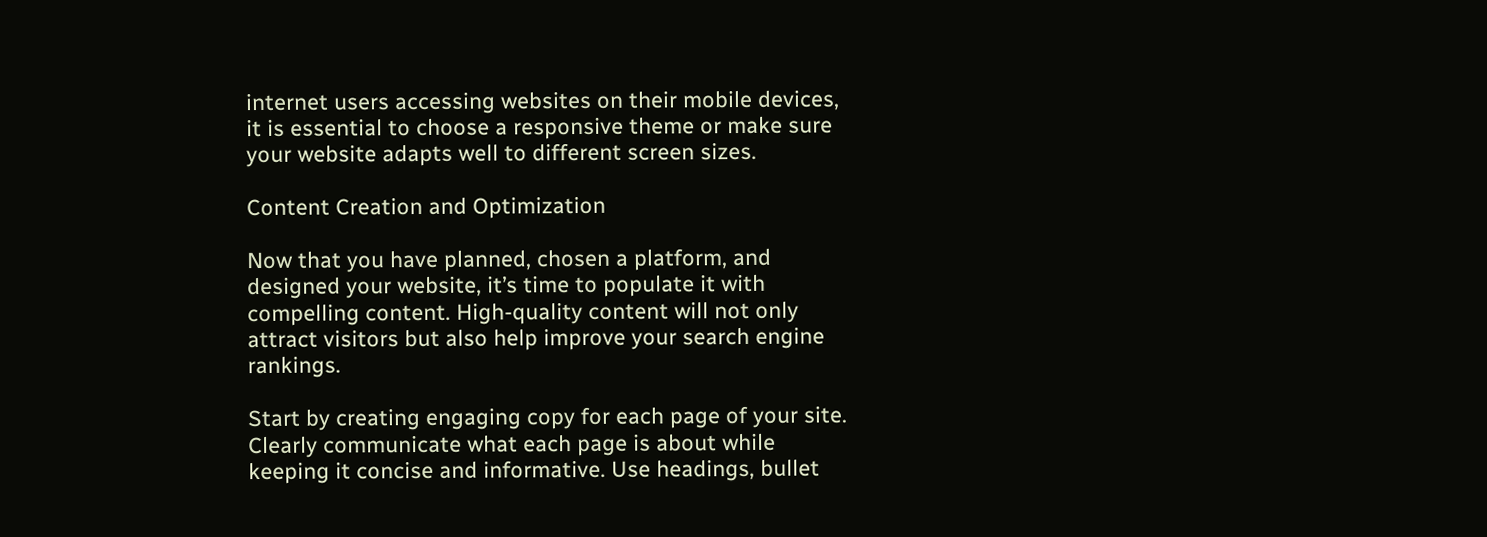internet users accessing websites on their mobile devices, it is essential to choose a responsive theme or make sure your website adapts well to different screen sizes.

Content Creation and Optimization

Now that you have planned, chosen a platform, and designed your website, it’s time to populate it with compelling content. High-quality content will not only attract visitors but also help improve your search engine rankings.

Start by creating engaging copy for each page of your site. Clearly communicate what each page is about while keeping it concise and informative. Use headings, bullet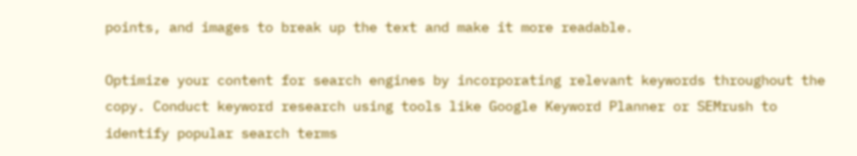points, and images to break up the text and make it more readable.

Optimize your content for search engines by incorporating relevant keywords throughout the copy. Conduct keyword research using tools like Google Keyword Planner or SEMrush to identify popular search terms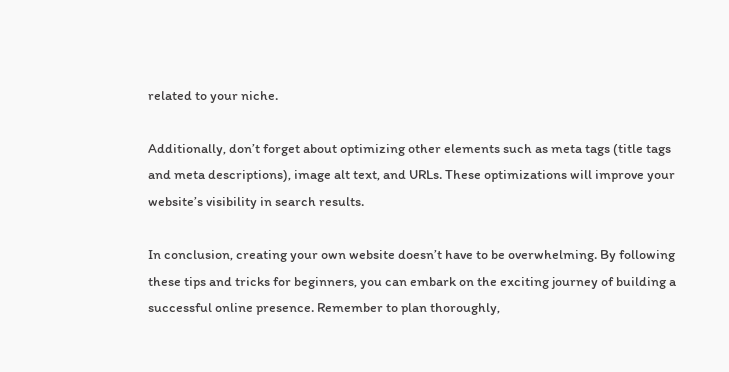related to your niche.

Additionally, don’t forget about optimizing other elements such as meta tags (title tags and meta descriptions), image alt text, and URLs. These optimizations will improve your website’s visibility in search results.

In conclusion, creating your own website doesn’t have to be overwhelming. By following these tips and tricks for beginners, you can embark on the exciting journey of building a successful online presence. Remember to plan thoroughly,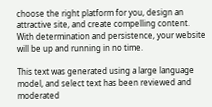choose the right platform for you, design an attractive site, and create compelling content. With determination and persistence, your website will be up and running in no time.

This text was generated using a large language model, and select text has been reviewed and moderated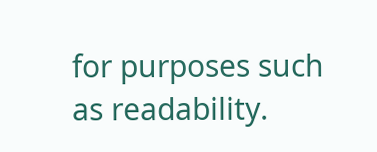for purposes such as readability.